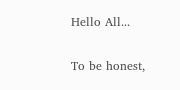Hello All...

To be honest,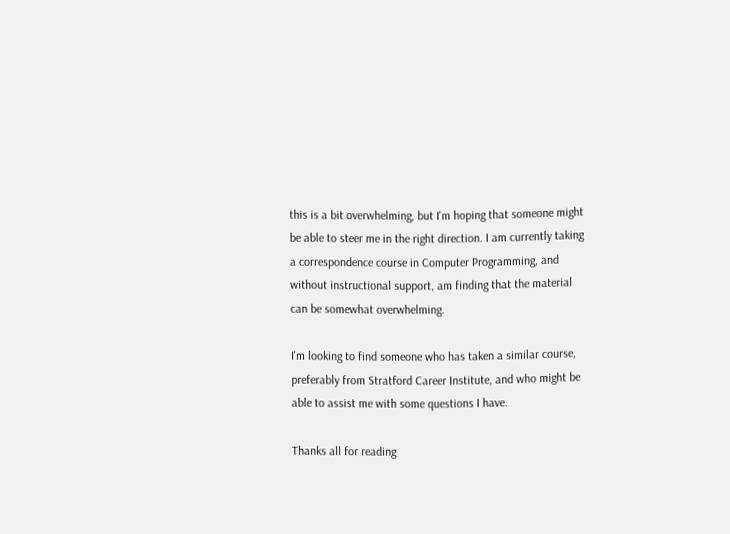this is a bit overwhelming, but I'm hoping that someone might be able to steer me in the right direction. I am currently taking a correspondence course in Computer Programming, and without instructional support, am finding that the material can be somewhat overwhelming.

I'm looking to find someone who has taken a similar course, preferably from Stratford Career Institute, and who might be able to assist me with some questions I have.

Thanks all for reading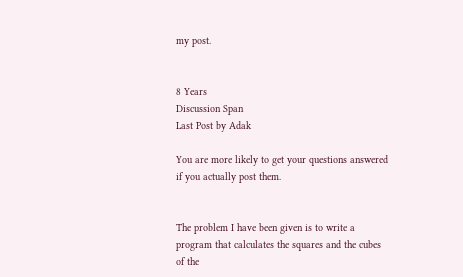my post.


8 Years
Discussion Span
Last Post by Adak

You are more likely to get your questions answered if you actually post them.


The problem I have been given is to write a program that calculates the squares and the cubes of the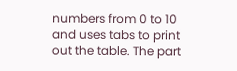numbers from 0 to 10 and uses tabs to print out the table. The part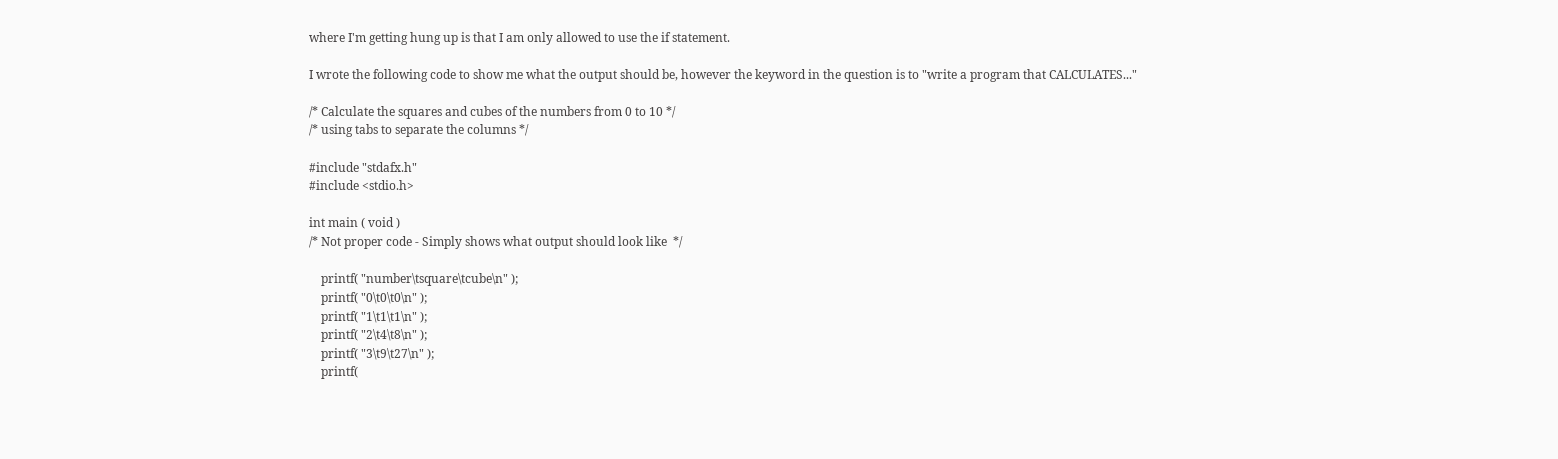where I'm getting hung up is that I am only allowed to use the if statement.

I wrote the following code to show me what the output should be, however the keyword in the question is to "write a program that CALCULATES..."

/* Calculate the squares and cubes of the numbers from 0 to 10 */
/* using tabs to separate the columns */

#include "stdafx.h"
#include <stdio.h>

int main ( void )
/* Not proper code - Simply shows what output should look like  */

    printf( "number\tsquare\tcube\n" );
    printf( "0\t0\t0\n" );
    printf( "1\t1\t1\n" );
    printf( "2\t4\t8\n" );
    printf( "3\t9\t27\n" );
    printf(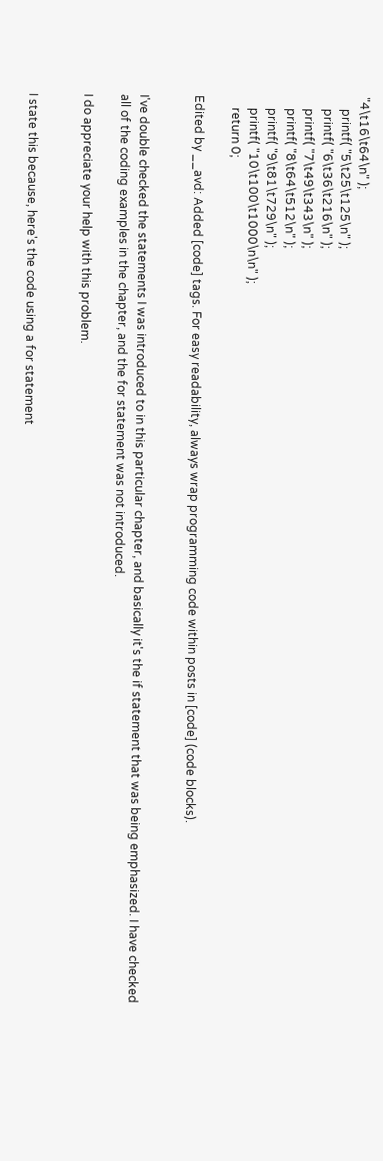"4\t16\t64\n" );
    printf( "5\t25\t125\n" );
    printf( "6\t36\t216\n" );
    printf( "7\t49\t343\n" );
    printf( "8\t64\t512\n" );
    printf( "9\t81\t729\n" );
    printf( "10\t100\t1000\n\n" );
    return 0;

Edited by __avd: Added [code] tags. For easy readability, always wrap programming code within posts in [code] (code blocks).


I've double checked the statements I was introduced to in this particular chapter, and basically it's the if statement that was being emphasized. I have checked all of the coding examples in the chapter, and the for statement was not introduced.

I do appreciate your help with this problem.


I state this because, here's the code using a for statement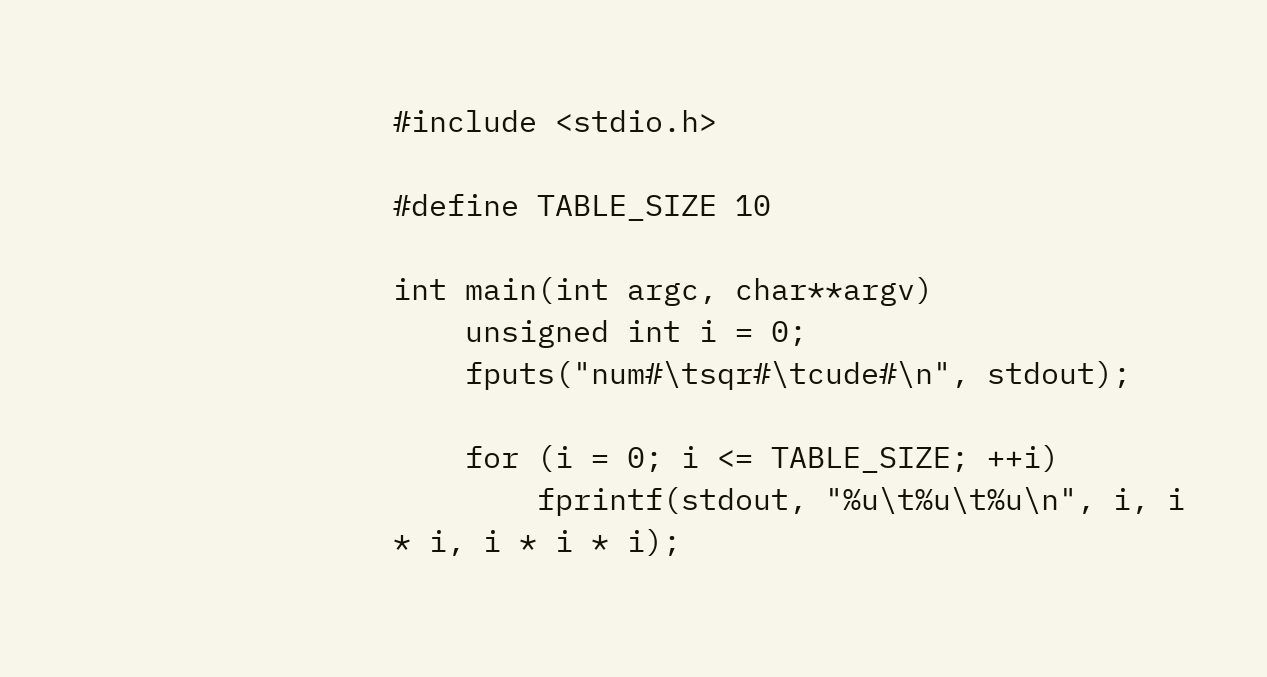#include <stdio.h>

#define TABLE_SIZE 10

int main(int argc, char**argv)
    unsigned int i = 0;
    fputs("num#\tsqr#\tcude#\n", stdout);

    for (i = 0; i <= TABLE_SIZE; ++i)
        fprintf(stdout, "%u\t%u\t%u\n", i, i * i, i * i * i);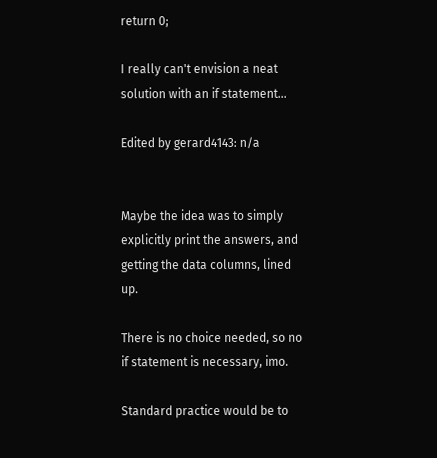return 0;

I really can't envision a neat solution with an if statement...

Edited by gerard4143: n/a


Maybe the idea was to simply explicitly print the answers, and getting the data columns, lined up.

There is no choice needed, so no if statement is necessary, imo.

Standard practice would be to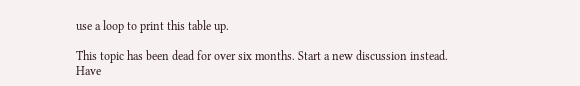use a loop to print this table up.

This topic has been dead for over six months. Start a new discussion instead.
Have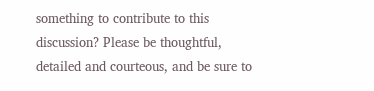something to contribute to this discussion? Please be thoughtful, detailed and courteous, and be sure to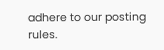adhere to our posting rules.